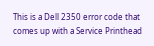This is a Dell 2350 error code that comes up with a Service Printhead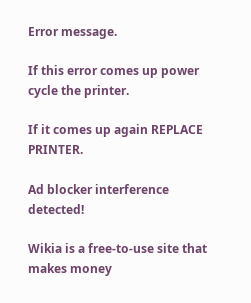Error message.

If this error comes up power cycle the printer.

If it comes up again REPLACE PRINTER.

Ad blocker interference detected!

Wikia is a free-to-use site that makes money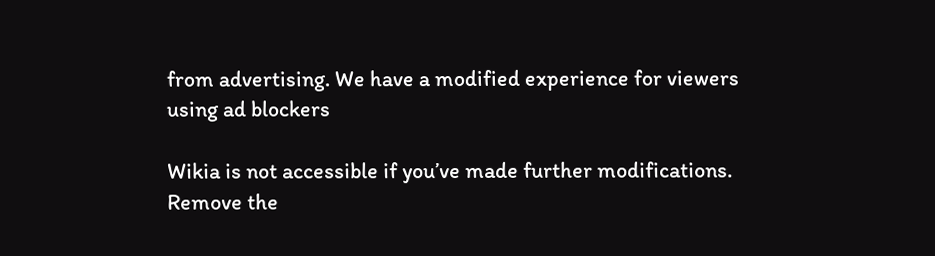from advertising. We have a modified experience for viewers using ad blockers

Wikia is not accessible if you’ve made further modifications. Remove the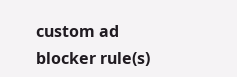custom ad blocker rule(s)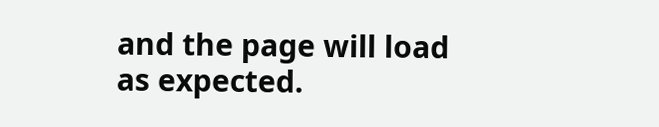and the page will load as expected.